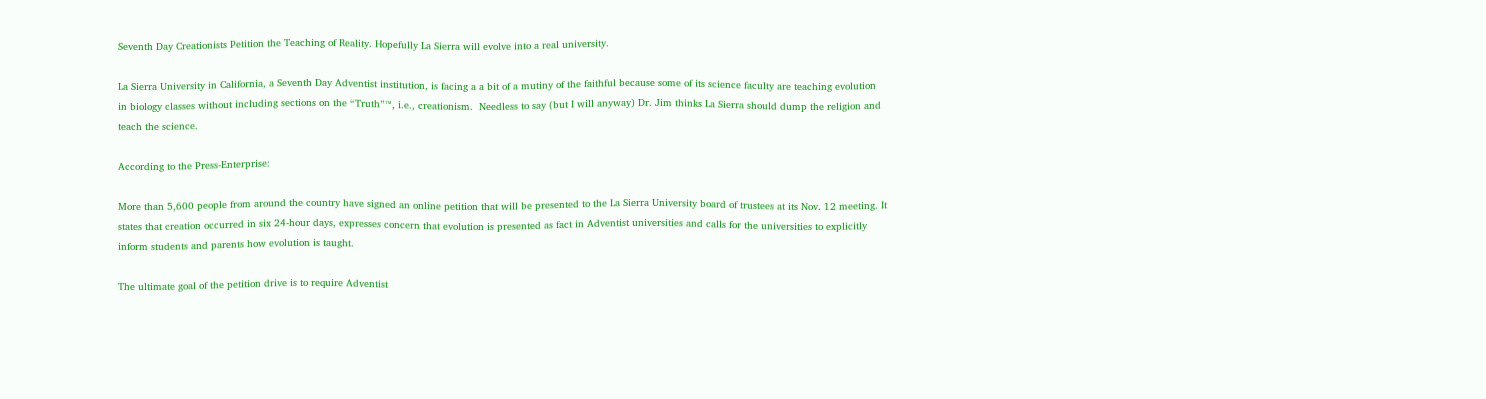Seventh Day Creationists Petition the Teaching of Reality. Hopefully La Sierra will evolve into a real university.

La Sierra University in California, a Seventh Day Adventist institution, is facing a a bit of a mutiny of the faithful because some of its science faculty are teaching evolution in biology classes without including sections on the “Truth”™, i.e., creationism.  Needless to say (but I will anyway) Dr. Jim thinks La Sierra should dump the religion and teach the science.

According to the Press-Enterprise:

More than 5,600 people from around the country have signed an online petition that will be presented to the La Sierra University board of trustees at its Nov. 12 meeting. It states that creation occurred in six 24-hour days, expresses concern that evolution is presented as fact in Adventist universities and calls for the universities to explicitly inform students and parents how evolution is taught.

The ultimate goal of the petition drive is to require Adventist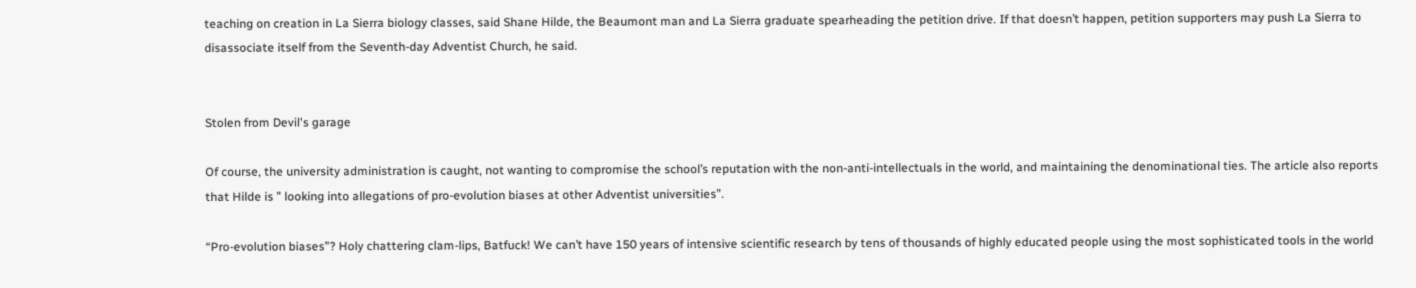teaching on creation in La Sierra biology classes, said Shane Hilde, the Beaumont man and La Sierra graduate spearheading the petition drive. If that doesn’t happen, petition supporters may push La Sierra to disassociate itself from the Seventh-day Adventist Church, he said.


Stolen from Devil's garage

Of course, the university administration is caught, not wanting to compromise the school’s reputation with the non-anti-intellectuals in the world, and maintaining the denominational ties. The article also reports that Hilde is ” looking into allegations of pro-evolution biases at other Adventist universities”.

“Pro-evolution biases”? Holy chattering clam-lips, Batfuck! We can’t have 150 years of intensive scientific research by tens of thousands of highly educated people using the most sophisticated tools in the world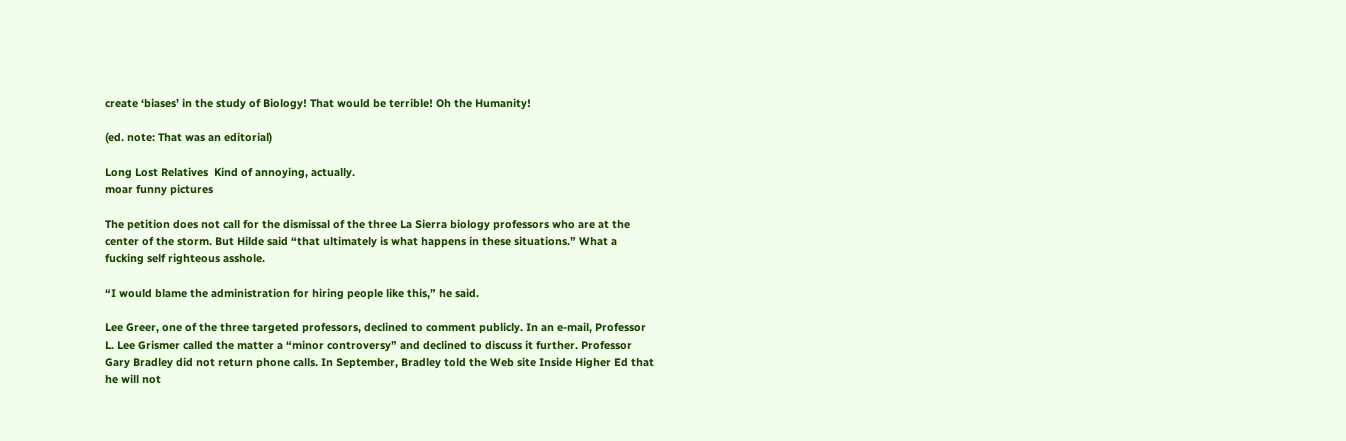create ‘biases’ in the study of Biology! That would be terrible! Oh the Humanity!

(ed. note: That was an editorial)

Long Lost Relatives  Kind of annoying, actually.
moar funny pictures

The petition does not call for the dismissal of the three La Sierra biology professors who are at the center of the storm. But Hilde said “that ultimately is what happens in these situations.” What a fucking self righteous asshole.

“I would blame the administration for hiring people like this,” he said.

Lee Greer, one of the three targeted professors, declined to comment publicly. In an e-mail, Professor L. Lee Grismer called the matter a “minor controversy” and declined to discuss it further. Professor Gary Bradley did not return phone calls. In September, Bradley told the Web site Inside Higher Ed that he will not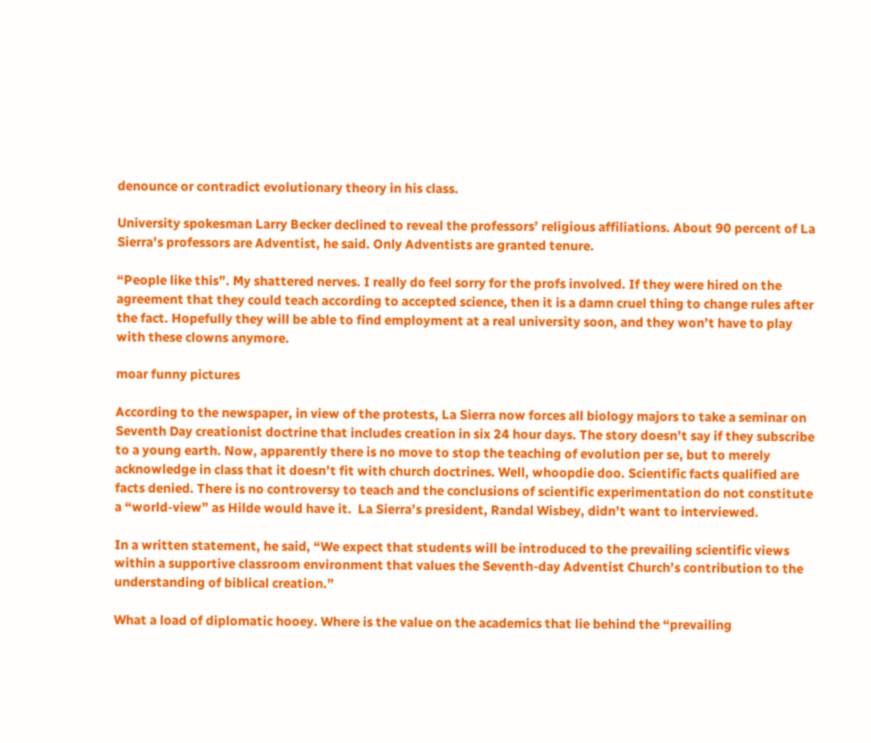denounce or contradict evolutionary theory in his class.

University spokesman Larry Becker declined to reveal the professors’ religious affiliations. About 90 percent of La Sierra’s professors are Adventist, he said. Only Adventists are granted tenure.

“People like this”. My shattered nerves. I really do feel sorry for the profs involved. If they were hired on the agreement that they could teach according to accepted science, then it is a damn cruel thing to change rules after the fact. Hopefully they will be able to find employment at a real university soon, and they won’t have to play with these clowns anymore.

moar funny pictures

According to the newspaper, in view of the protests, La Sierra now forces all biology majors to take a seminar on Seventh Day creationist doctrine that includes creation in six 24 hour days. The story doesn’t say if they subscribe to a young earth. Now, apparently there is no move to stop the teaching of evolution per se, but to merely acknowledge in class that it doesn’t fit with church doctrines. Well, whoopdie doo. Scientific facts qualified are facts denied. There is no controversy to teach and the conclusions of scientific experimentation do not constitute a “world-view” as Hilde would have it.  La Sierra’s president, Randal Wisbey, didn’t want to interviewed.

In a written statement, he said, “We expect that students will be introduced to the prevailing scientific views within a supportive classroom environment that values the Seventh-day Adventist Church’s contribution to the understanding of biblical creation.”

What a load of diplomatic hooey. Where is the value on the academics that lie behind the “prevailing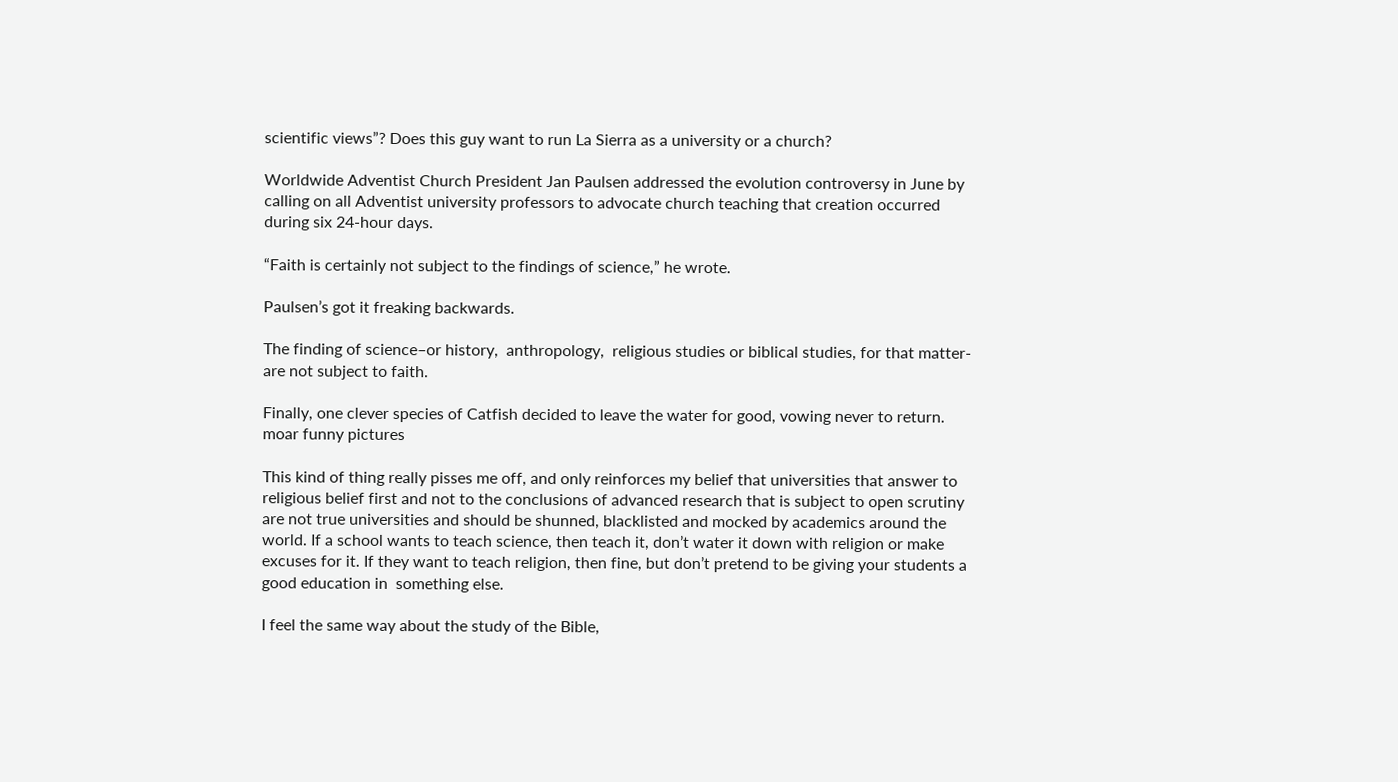scientific views”? Does this guy want to run La Sierra as a university or a church?

Worldwide Adventist Church President Jan Paulsen addressed the evolution controversy in June by calling on all Adventist university professors to advocate church teaching that creation occurred during six 24-hour days.

“Faith is certainly not subject to the findings of science,” he wrote.

Paulsen’s got it freaking backwards.

The finding of science–or history,  anthropology,  religious studies or biblical studies, for that matter-are not subject to faith.

Finally, one clever species of Catfish decided to leave the water for good, vowing never to return.
moar funny pictures

This kind of thing really pisses me off, and only reinforces my belief that universities that answer to religious belief first and not to the conclusions of advanced research that is subject to open scrutiny are not true universities and should be shunned, blacklisted and mocked by academics around the world. If a school wants to teach science, then teach it, don’t water it down with religion or make excuses for it. If they want to teach religion, then fine, but don’t pretend to be giving your students a good education in  something else.

I feel the same way about the study of the Bible,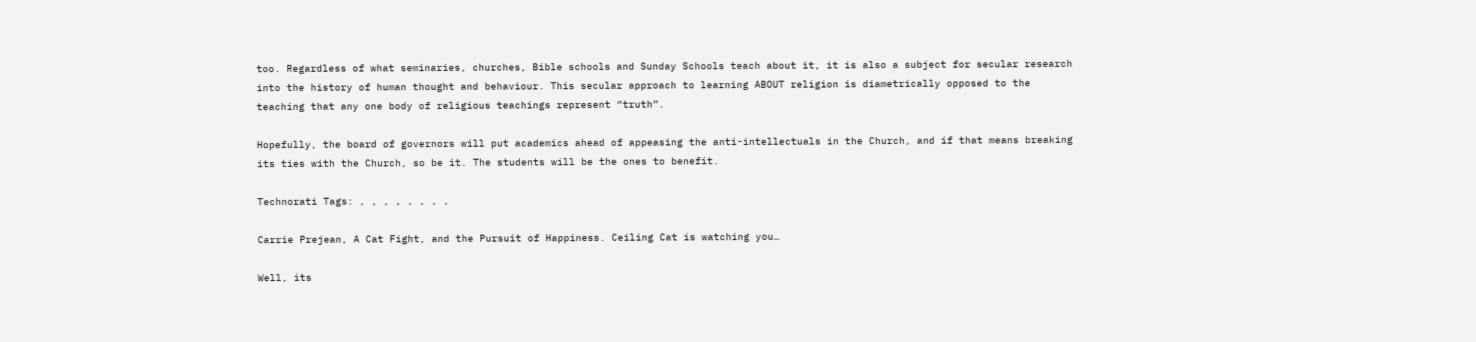too. Regardless of what seminaries, churches, Bible schools and Sunday Schools teach about it, it is also a subject for secular research into the history of human thought and behaviour. This secular approach to learning ABOUT religion is diametrically opposed to the teaching that any one body of religious teachings represent “truth”.

Hopefully, the board of governors will put academics ahead of appeasing the anti-intellectuals in the Church, and if that means breaking its ties with the Church, so be it. The students will be the ones to benefit.

Technorati Tags: , , , , , , , ,

Carrie Prejean, A Cat Fight, and the Pursuit of Happiness. Ceiling Cat is watching you…

Well, its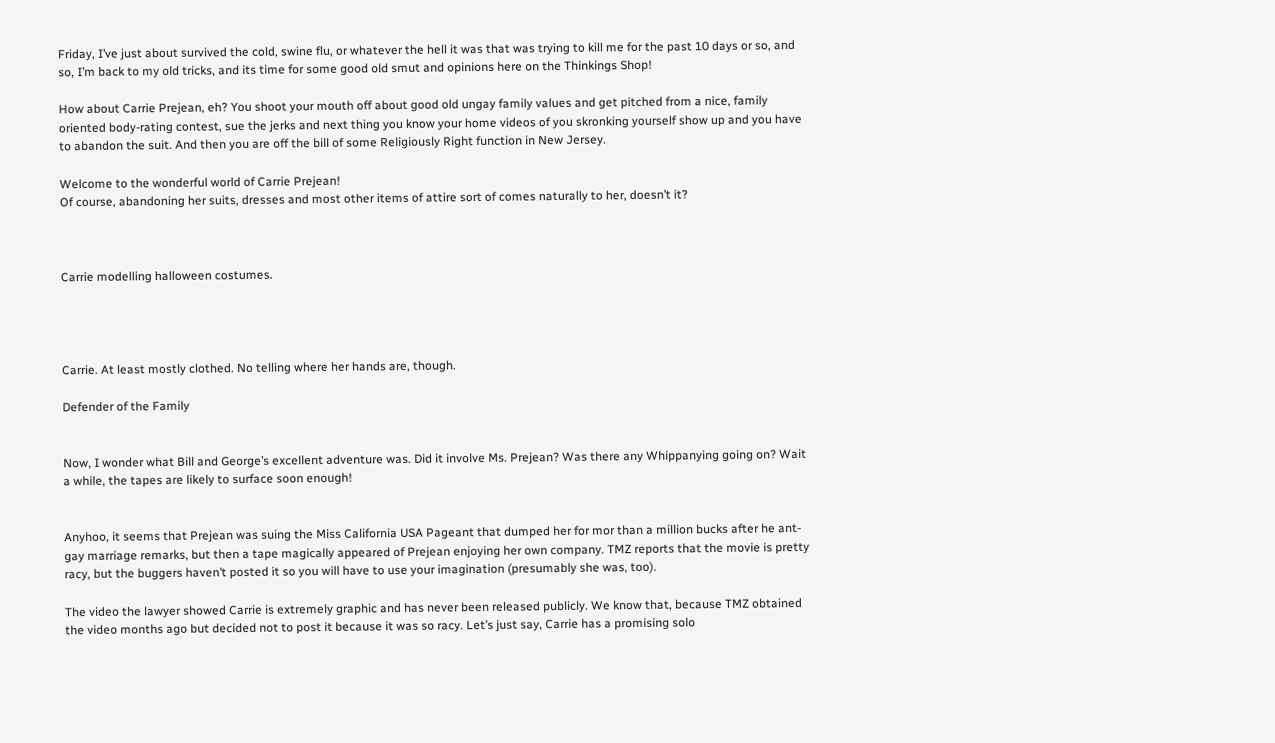Friday, I’ve just about survived the cold, swine flu, or whatever the hell it was that was trying to kill me for the past 10 days or so, and so, I’m back to my old tricks, and its time for some good old smut and opinions here on the Thinkings Shop!

How about Carrie Prejean, eh? You shoot your mouth off about good old ungay family values and get pitched from a nice, family oriented body-rating contest, sue the jerks and next thing you know your home videos of you skronking yourself show up and you have to abandon the suit. And then you are off the bill of some Religiously Right function in New Jersey.

Welcome to the wonderful world of Carrie Prejean!
Of course, abandoning her suits, dresses and most other items of attire sort of comes naturally to her, doesn’t it?



Carrie modelling halloween costumes.




Carrie. At least mostly clothed. No telling where her hands are, though.

Defender of the Family


Now, I wonder what Bill and George’s excellent adventure was. Did it involve Ms. Prejean? Was there any Whippanying going on? Wait a while, the tapes are likely to surface soon enough!


Anyhoo, it seems that Prejean was suing the Miss California USA Pageant that dumped her for mor than a million bucks after he ant-gay marriage remarks, but then a tape magically appeared of Prejean enjoying her own company. TMZ reports that the movie is pretty racy, but the buggers haven’t posted it so you will have to use your imagination (presumably she was, too).

The video the lawyer showed Carrie is extremely graphic and has never been released publicly. We know that, because TMZ obtained the video months ago but decided not to post it because it was so racy. Let’s just say, Carrie has a promising solo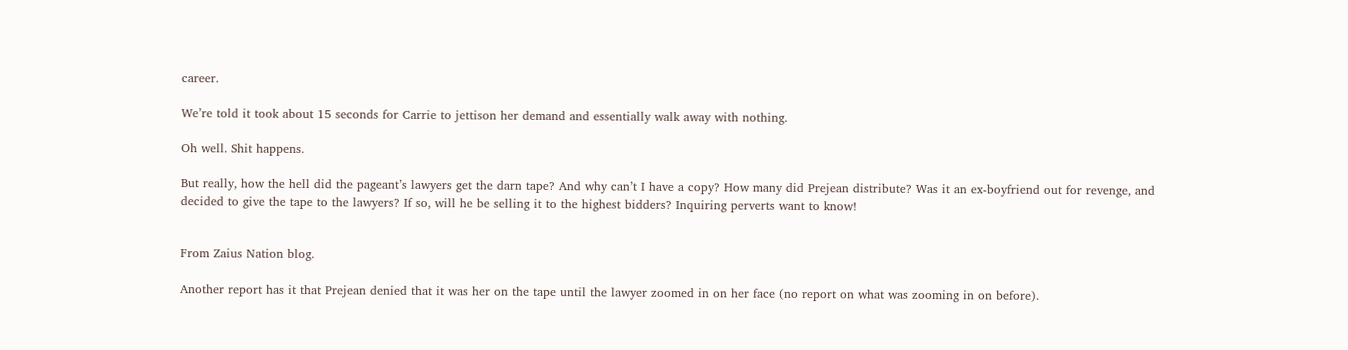career.

We’re told it took about 15 seconds for Carrie to jettison her demand and essentially walk away with nothing.

Oh well. Shit happens.

But really, how the hell did the pageant’s lawyers get the darn tape? And why can’t I have a copy? How many did Prejean distribute? Was it an ex-boyfriend out for revenge, and decided to give the tape to the lawyers? If so, will he be selling it to the highest bidders? Inquiring perverts want to know!


From Zaius Nation blog.

Another report has it that Prejean denied that it was her on the tape until the lawyer zoomed in on her face (no report on what was zooming in on before).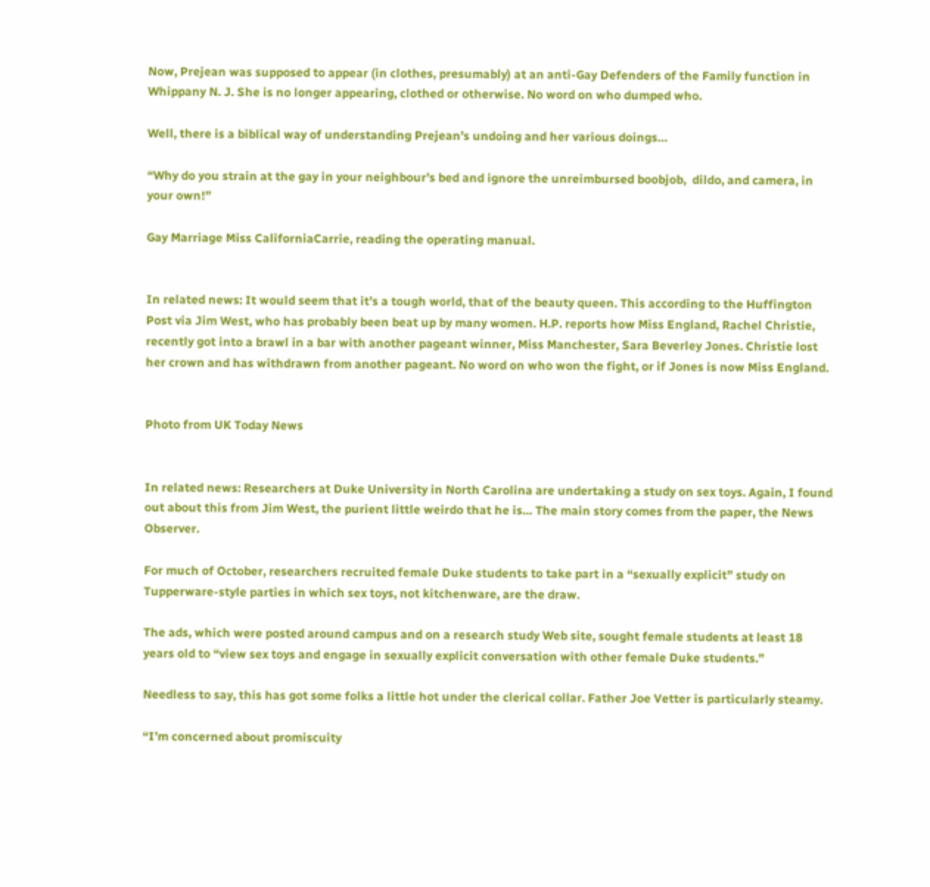Now, Prejean was supposed to appear (in clothes, presumably) at an anti-Gay Defenders of the Family function in Whippany N. J. She is no longer appearing, clothed or otherwise. No word on who dumped who.

Well, there is a biblical way of understanding Prejean’s undoing and her various doings…

“Why do you strain at the gay in your neighbour’s bed and ignore the unreimbursed boobjob,  dildo, and camera, in your own!”

Gay Marriage Miss CaliforniaCarrie, reading the operating manual.


In related news: It would seem that it’s a tough world, that of the beauty queen. This according to the Huffington Post via Jim West, who has probably been beat up by many women. H.P. reports how Miss England, Rachel Christie, recently got into a brawl in a bar with another pageant winner, Miss Manchester, Sara Beverley Jones. Christie lost her crown and has withdrawn from another pageant. No word on who won the fight, or if Jones is now Miss England.


Photo from UK Today News


In related news: Researchers at Duke University in North Carolina are undertaking a study on sex toys. Again, I found out about this from Jim West, the purient little weirdo that he is… The main story comes from the paper, the News Observer.

For much of October, researchers recruited female Duke students to take part in a “sexually explicit” study on Tupperware-style parties in which sex toys, not kitchenware, are the draw.

The ads, which were posted around campus and on a research study Web site, sought female students at least 18 years old to “view sex toys and engage in sexually explicit conversation with other female Duke students.”

Needless to say, this has got some folks a little hot under the clerical collar. Father Joe Vetter is particularly steamy.

“I’m concerned about promiscuity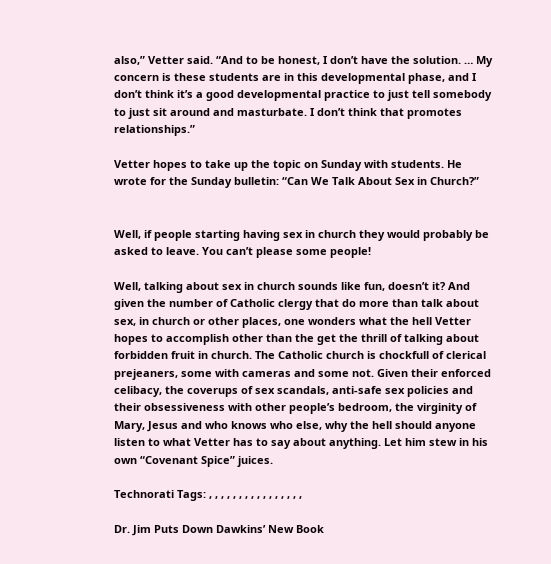also,” Vetter said. “And to be honest, I don’t have the solution. … My concern is these students are in this developmental phase, and I don’t think it’s a good developmental practice to just tell somebody to just sit around and masturbate. I don’t think that promotes relationships.”

Vetter hopes to take up the topic on Sunday with students. He wrote for the Sunday bulletin: “Can We Talk About Sex in Church?”


Well, if people starting having sex in church they would probably be asked to leave. You can’t please some people!

Well, talking about sex in church sounds like fun, doesn’t it? And given the number of Catholic clergy that do more than talk about sex, in church or other places, one wonders what the hell Vetter hopes to accomplish other than the get the thrill of talking about forbidden fruit in church. The Catholic church is chockfull of clerical prejeaners, some with cameras and some not. Given their enforced celibacy, the coverups of sex scandals, anti-safe sex policies and their obsessiveness with other people’s bedroom, the virginity of Mary, Jesus and who knows who else, why the hell should anyone listen to what Vetter has to say about anything. Let him stew in his own “Covenant Spice” juices.

Technorati Tags: , , , , , , , , , , , , , , , ,

Dr. Jim Puts Down Dawkins’ New Book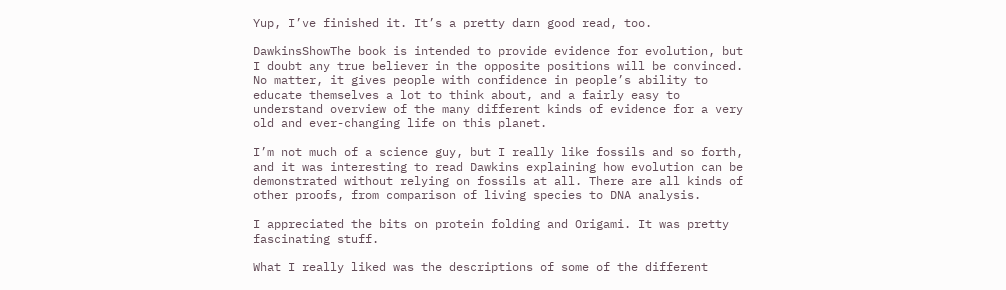Yup, I’ve finished it. It’s a pretty darn good read, too.

DawkinsShowThe book is intended to provide evidence for evolution, but I doubt any true believer in the opposite positions will be convinced. No matter, it gives people with confidence in people’s ability to educate themselves a lot to think about, and a fairly easy to understand overview of the many different kinds of evidence for a very old and ever-changing life on this planet.

I’m not much of a science guy, but I really like fossils and so forth, and it was interesting to read Dawkins explaining how evolution can be demonstrated without relying on fossils at all. There are all kinds of other proofs, from comparison of living species to DNA analysis.

I appreciated the bits on protein folding and Origami. It was pretty fascinating stuff.

What I really liked was the descriptions of some of the different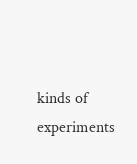kinds of experiments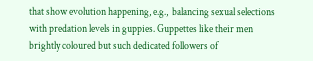that show evolution happening, e.g.,  balancing sexual selections with predation levels in guppies. Guppettes like their men brightly coloured but such dedicated followers of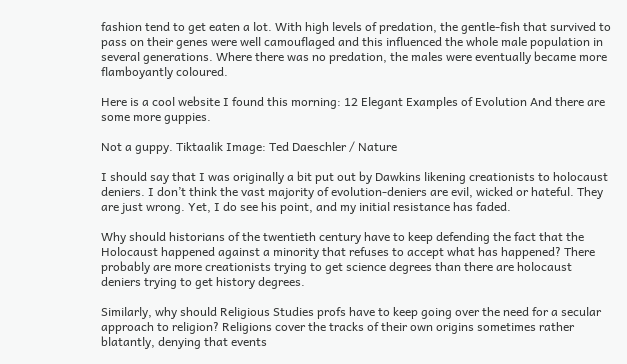fashion tend to get eaten a lot. With high levels of predation, the gentle-fish that survived to pass on their genes were well camouflaged and this influenced the whole male population in several generations. Where there was no predation, the males were eventually became more flamboyantly coloured.

Here is a cool website I found this morning: 12 Elegant Examples of Evolution And there are some more guppies.

Not a guppy. Tiktaalik Image: Ted Daeschler / Nature

I should say that I was originally a bit put out by Dawkins likening creationists to holocaust deniers. I don’t think the vast majority of evolution-deniers are evil, wicked or hateful. They are just wrong. Yet, I do see his point, and my initial resistance has faded.

Why should historians of the twentieth century have to keep defending the fact that the Holocaust happened against a minority that refuses to accept what has happened? There probably are more creationists trying to get science degrees than there are holocaust deniers trying to get history degrees.

Similarly, why should Religious Studies profs have to keep going over the need for a secular approach to religion? Religions cover the tracks of their own origins sometimes rather blatantly, denying that events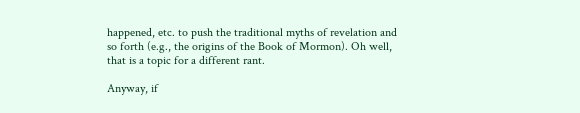happened, etc. to push the traditional myths of revelation and so forth (e.g., the origins of the Book of Mormon). Oh well, that is a topic for a different rant.

Anyway, if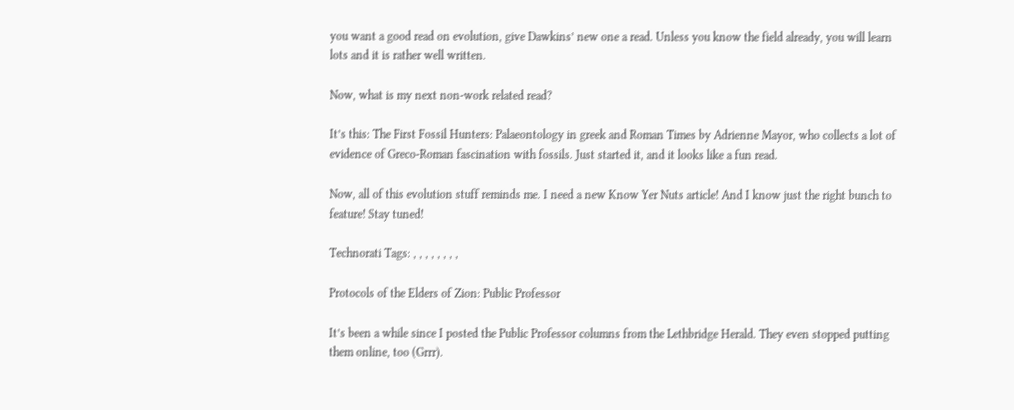you want a good read on evolution, give Dawkins’ new one a read. Unless you know the field already, you will learn lots and it is rather well written.

Now, what is my next non-work related read?

It’s this: The First Fossil Hunters: Palaeontology in greek and Roman Times by Adrienne Mayor, who collects a lot of evidence of Greco-Roman fascination with fossils. Just started it, and it looks like a fun read.

Now, all of this evolution stuff reminds me. I need a new Know Yer Nuts article! And I know just the right bunch to feature! Stay tuned!

Technorati Tags: , , , , , , , ,

Protocols of the Elders of Zion: Public Professor

It’s been a while since I posted the Public Professor columns from the Lethbridge Herald. They even stopped putting them online, too (Grrr).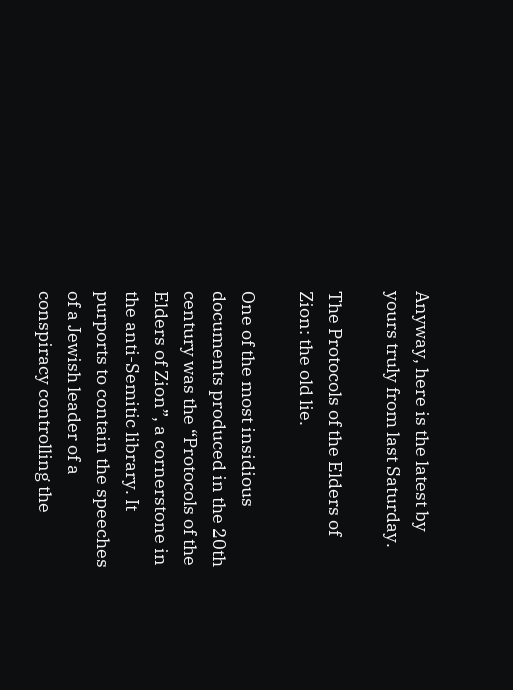Anyway, here is the latest by yours truly from last Saturday.

The Protocols of the Elders of Zion: the old lie.

One of the most insidious documents produced in the 20th century was the “Protocols of the Elders of Zion”, a cornerstone in the anti-Semitic library. It purports to contain the speeches of a Jewish leader of a conspiracy controlling the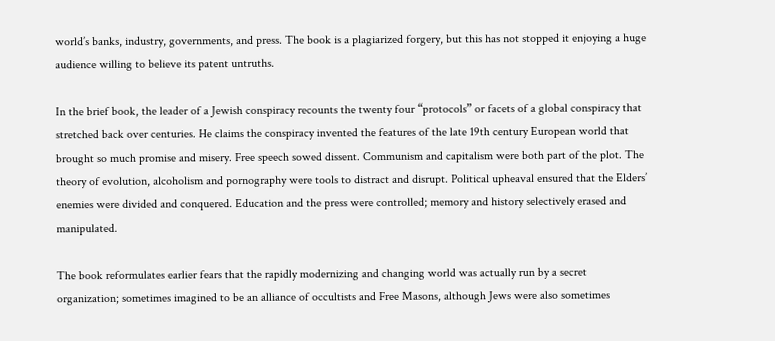world’s banks, industry, governments, and press. The book is a plagiarized forgery, but this has not stopped it enjoying a huge audience willing to believe its patent untruths.

In the brief book, the leader of a Jewish conspiracy recounts the twenty four “protocols” or facets of a global conspiracy that stretched back over centuries. He claims the conspiracy invented the features of the late 19th century European world that brought so much promise and misery. Free speech sowed dissent. Communism and capitalism were both part of the plot. The theory of evolution, alcoholism and pornography were tools to distract and disrupt. Political upheaval ensured that the Elders’ enemies were divided and conquered. Education and the press were controlled; memory and history selectively erased and manipulated.

The book reformulates earlier fears that the rapidly modernizing and changing world was actually run by a secret organization; sometimes imagined to be an alliance of occultists and Free Masons, although Jews were also sometimes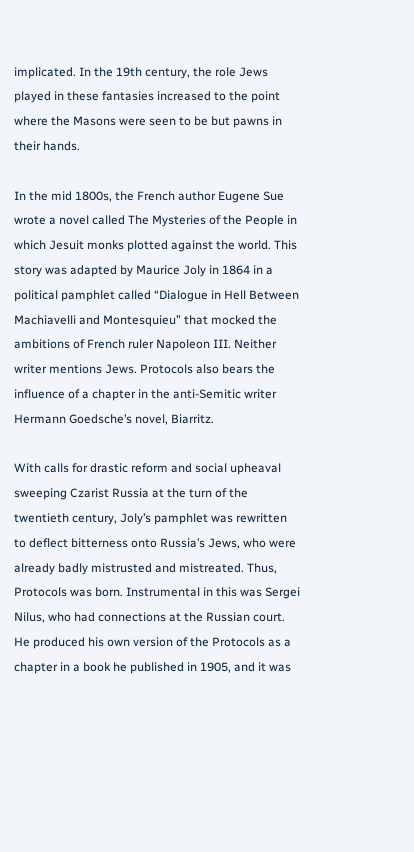implicated. In the 19th century, the role Jews played in these fantasies increased to the point where the Masons were seen to be but pawns in their hands.

In the mid 1800s, the French author Eugene Sue wrote a novel called The Mysteries of the People in which Jesuit monks plotted against the world. This story was adapted by Maurice Joly in 1864 in a political pamphlet called “Dialogue in Hell Between Machiavelli and Montesquieu” that mocked the ambitions of French ruler Napoleon III. Neither writer mentions Jews. Protocols also bears the influence of a chapter in the anti-Semitic writer Hermann Goedsche’s novel, Biarritz.

With calls for drastic reform and social upheaval sweeping Czarist Russia at the turn of the twentieth century, Joly’s pamphlet was rewritten to deflect bitterness onto Russia’s Jews, who were already badly mistrusted and mistreated. Thus, Protocols was born. Instrumental in this was Sergei Nilus, who had connections at the Russian court. He produced his own version of the Protocols as a chapter in a book he published in 1905, and it was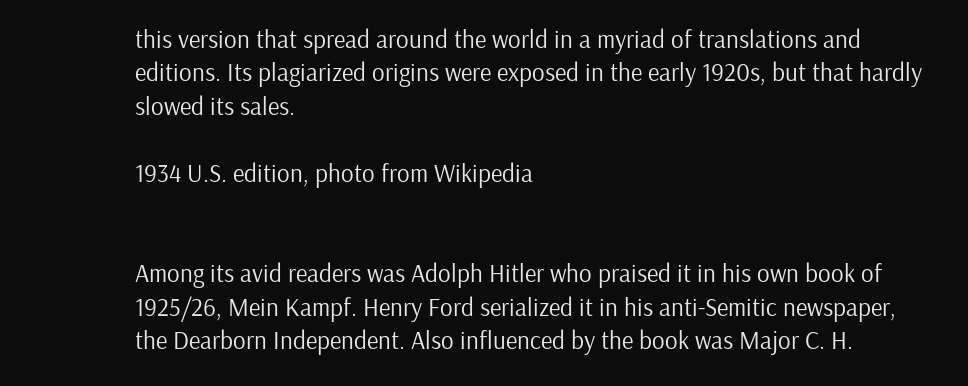this version that spread around the world in a myriad of translations and editions. Its plagiarized origins were exposed in the early 1920s, but that hardly slowed its sales.

1934 U.S. edition, photo from Wikipedia


Among its avid readers was Adolph Hitler who praised it in his own book of 1925/26, Mein Kampf. Henry Ford serialized it in his anti-Semitic newspaper, the Dearborn Independent. Also influenced by the book was Major C. H.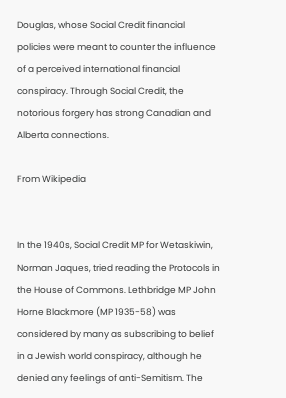Douglas, whose Social Credit financial policies were meant to counter the influence of a perceived international financial conspiracy. Through Social Credit, the notorious forgery has strong Canadian and Alberta connections.

From Wikipedia


In the 1940s, Social Credit MP for Wetaskiwin, Norman Jaques, tried reading the Protocols in the House of Commons. Lethbridge MP John Horne Blackmore (MP 1935-58) was considered by many as subscribing to belief in a Jewish world conspiracy, although he denied any feelings of anti-Semitism. The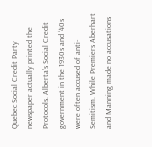Quebec Social Credit Party newspaper actually printed the Protocols. Alberta’s Social Credit government in the 1930s and ‘40s were often accused of anti-Semitism. While Premiers Aberhart and Manning made no accusations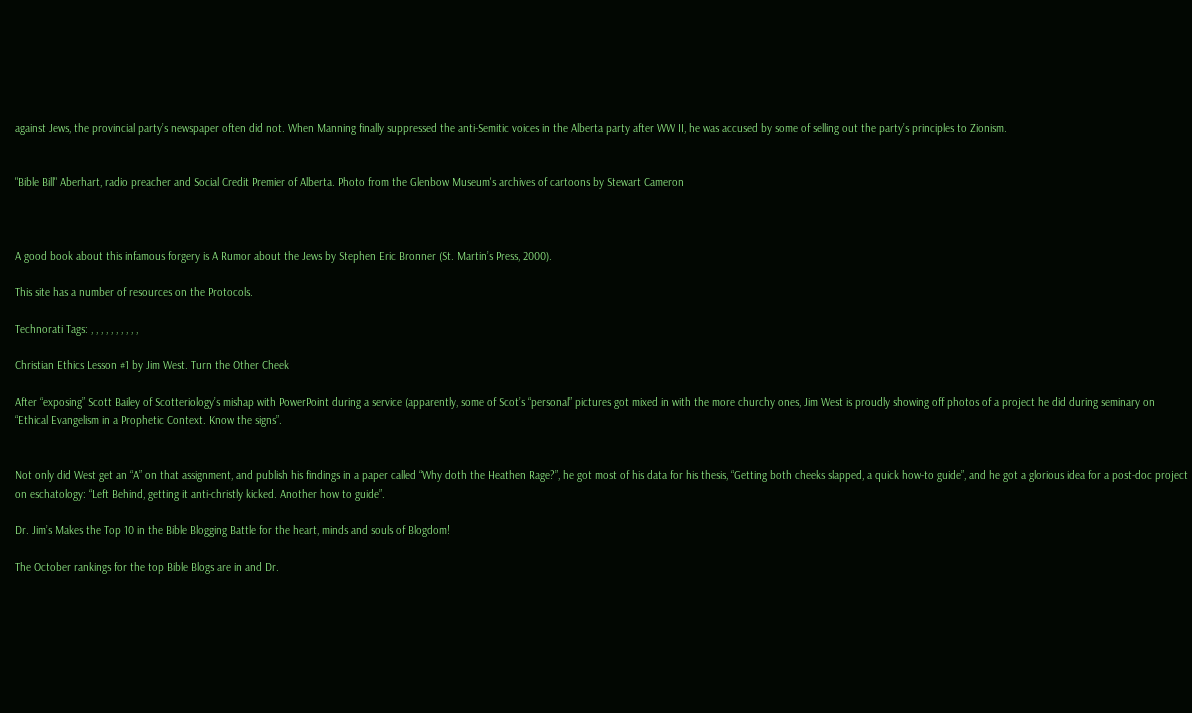against Jews, the provincial party’s newspaper often did not. When Manning finally suppressed the anti-Semitic voices in the Alberta party after WW II, he was accused by some of selling out the party’s principles to Zionism.


"Bible Bill" Aberhart, radio preacher and Social Credit Premier of Alberta. Photo from the Glenbow Museum's archives of cartoons by Stewart Cameron



A good book about this infamous forgery is A Rumor about the Jews by Stephen Eric Bronner (St. Martin’s Press, 2000).

This site has a number of resources on the Protocols.

Technorati Tags: , , , , , , , , , ,

Christian Ethics Lesson #1 by Jim West. Turn the Other Cheek

After “exposing” Scott Bailey of Scotteriology’s mishap with PowerPoint during a service (apparently, some of Scot’s “personal” pictures got mixed in with the more churchy ones, Jim West is proudly showing off photos of a project he did during seminary on “Ethical Evangelism in a Prophetic Context. Know the signs”.


Not only did West get an “A” on that assignment, and publish his findings in a paper called “Why doth the Heathen Rage?”, he got most of his data for his thesis, “Getting both cheeks slapped, a quick how-to guide”, and he got a glorious idea for a post-doc project on eschatology: “Left Behind, getting it anti-christly kicked. Another how to guide”.

Dr. Jim’s Makes the Top 10 in the Bible Blogging Battle for the heart, minds and souls of Blogdom!

The October rankings for the top Bible Blogs are in and Dr.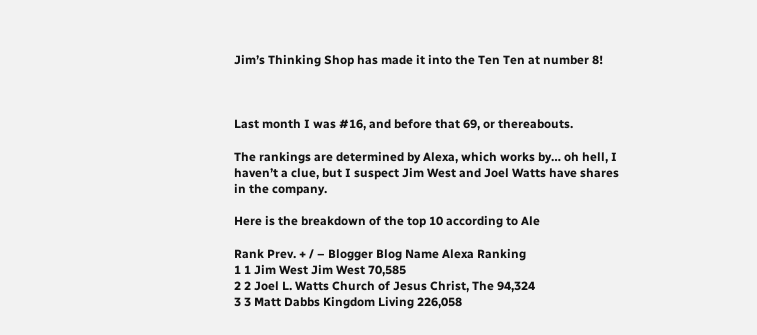Jim’s Thinking Shop has made it into the Ten Ten at number 8!



Last month I was #16, and before that 69, or thereabouts.

The rankings are determined by Alexa, which works by… oh hell, I haven’t a clue, but I suspect Jim West and Joel Watts have shares in the company.

Here is the breakdown of the top 10 according to Ale

Rank Prev. + / – Blogger Blog Name Alexa Ranking
1 1 Jim West Jim West 70,585
2 2 Joel L. Watts Church of Jesus Christ, The 94,324
3 3 Matt Dabbs Kingdom Living 226,058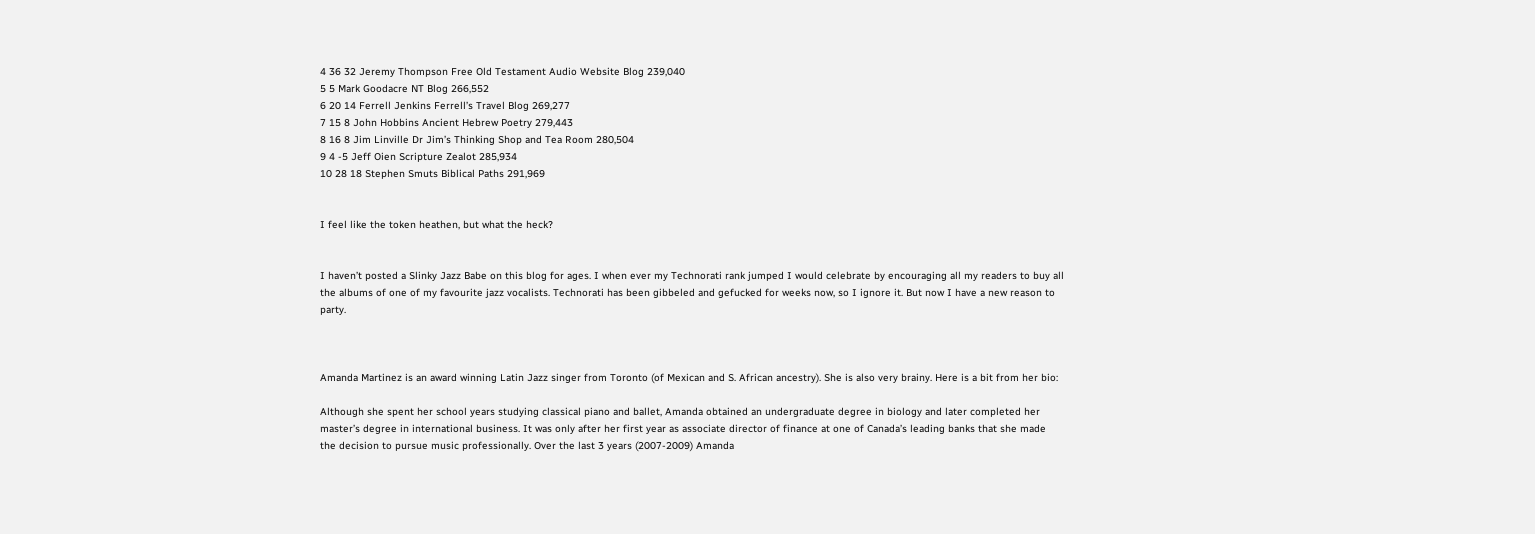4 36 32 Jeremy Thompson Free Old Testament Audio Website Blog 239,040
5 5 Mark Goodacre NT Blog 266,552
6 20 14 Ferrell Jenkins Ferrell’s Travel Blog 269,277
7 15 8 John Hobbins Ancient Hebrew Poetry 279,443
8 16 8 Jim Linville Dr Jim’s Thinking Shop and Tea Room 280,504
9 4 -5 Jeff Oien Scripture Zealot 285,934
10 28 18 Stephen Smuts Biblical Paths 291,969


I feel like the token heathen, but what the heck?


I haven’t posted a Slinky Jazz Babe on this blog for ages. I when ever my Technorati rank jumped I would celebrate by encouraging all my readers to buy all the albums of one of my favourite jazz vocalists. Technorati has been gibbeled and gefucked for weeks now, so I ignore it. But now I have a new reason to party.



Amanda Martinez is an award winning Latin Jazz singer from Toronto (of Mexican and S. African ancestry). She is also very brainy. Here is a bit from her bio:

Although she spent her school years studying classical piano and ballet, Amanda obtained an undergraduate degree in biology and later completed her master’s degree in international business. It was only after her first year as associate director of finance at one of Canada’s leading banks that she made the decision to pursue music professionally. Over the last 3 years (2007-2009) Amanda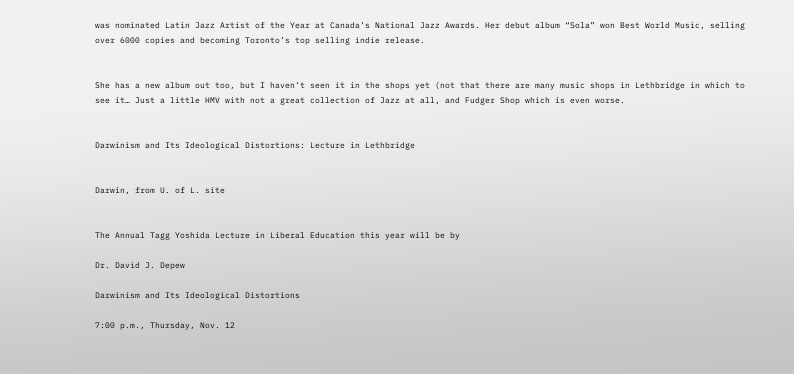was nominated Latin Jazz Artist of the Year at Canada’s National Jazz Awards. Her debut album “Sola” won Best World Music, selling over 6000 copies and becoming Toronto’s top selling indie release.


She has a new album out too, but I haven’t seen it in the shops yet (not that there are many music shops in Lethbridge in which to see it… Just a little HMV with not a great collection of Jazz at all, and Fudger Shop which is even worse.


Darwinism and Its Ideological Distortions: Lecture in Lethbridge


Darwin, from U. of L. site


The Annual Tagg Yoshida Lecture in Liberal Education this year will be by

Dr. David J. Depew

Darwinism and Its Ideological Distortions

7:00 p.m., Thursday, Nov. 12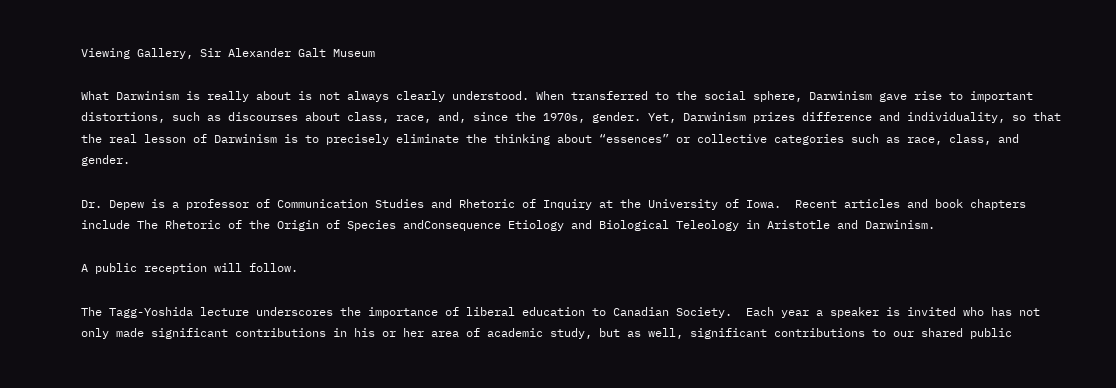Viewing Gallery, Sir Alexander Galt Museum

What Darwinism is really about is not always clearly understood. When transferred to the social sphere, Darwinism gave rise to important distortions, such as discourses about class, race, and, since the 1970s, gender. Yet, Darwinism prizes difference and individuality, so that the real lesson of Darwinism is to precisely eliminate the thinking about “essences” or collective categories such as race, class, and gender.

Dr. Depew is a professor of Communication Studies and Rhetoric of Inquiry at the University of Iowa.  Recent articles and book chapters include The Rhetoric of the Origin of Species andConsequence Etiology and Biological Teleology in Aristotle and Darwinism.

A public reception will follow.

The Tagg-Yoshida lecture underscores the importance of liberal education to Canadian Society.  Each year a speaker is invited who has not only made significant contributions in his or her area of academic study, but as well, significant contributions to our shared public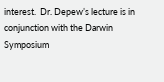interest.  Dr. Depew’s lecture is in conjunction with the Darwin Symposium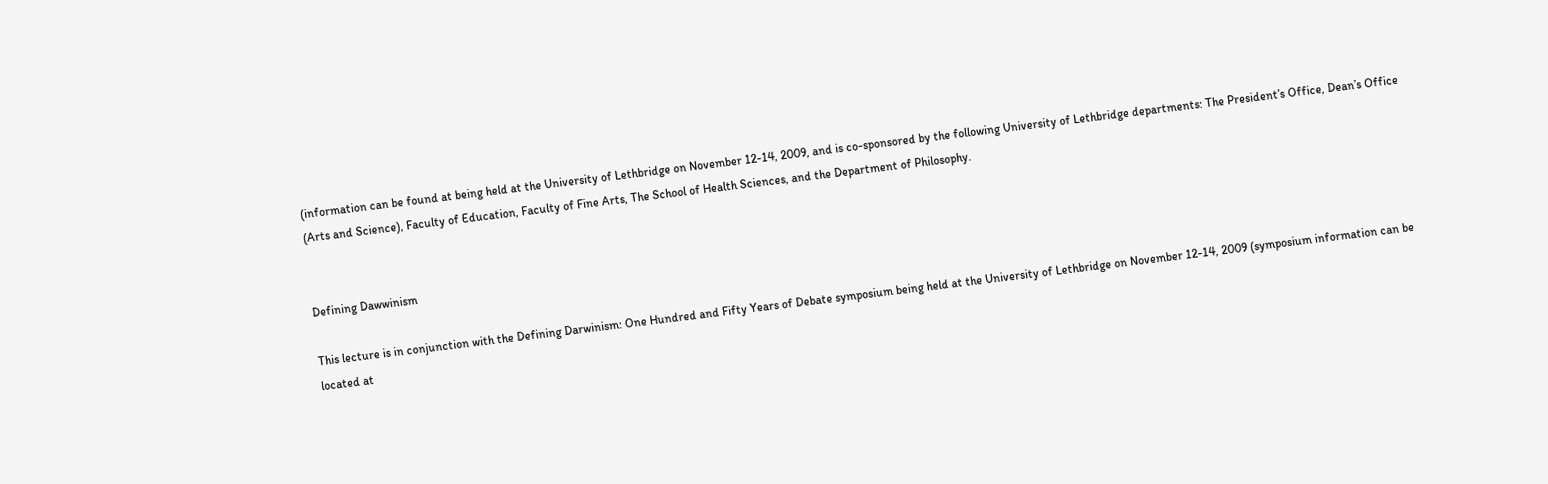(information can be found at being held at the University of Lethbridge on November 12-14, 2009, and is co-sponsored by the following University of Lethbridge departments: The President’s Office, Dean’s Office (Arts and Science), Faculty of Education, Faculty of Fine Arts, The School of Health Sciences, and the Department of Philosophy.


Defining Dawwinism

This lecture is in conjunction with the Defining Darwinism: One Hundred and Fifty Years of Debate symposium being held at the University of Lethbridge on November 12-14, 2009 (symposium information can be located at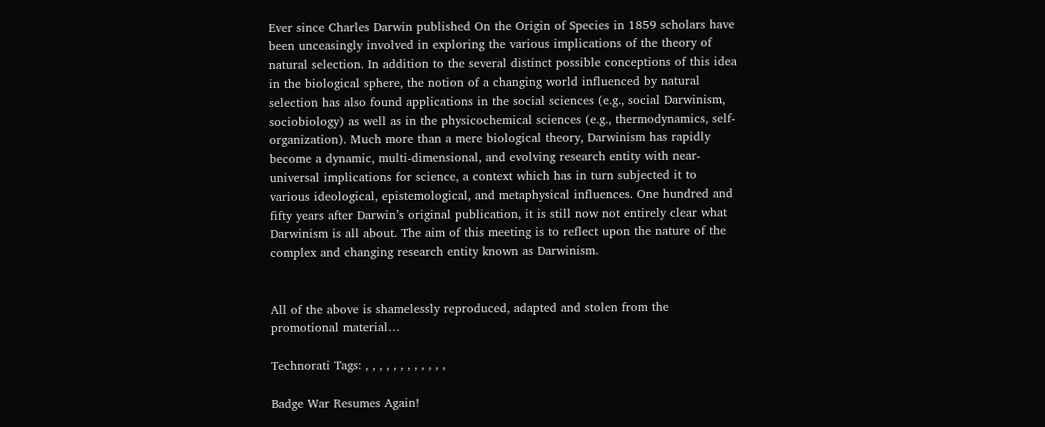Ever since Charles Darwin published On the Origin of Species in 1859 scholars have been unceasingly involved in exploring the various implications of the theory of natural selection. In addition to the several distinct possible conceptions of this idea in the biological sphere, the notion of a changing world influenced by natural selection has also found applications in the social sciences (e.g., social Darwinism, sociobiology) as well as in the physicochemical sciences (e.g., thermodynamics, self-organization). Much more than a mere biological theory, Darwinism has rapidly become a dynamic, multi-dimensional, and evolving research entity with near-universal implications for science, a context which has in turn subjected it to various ideological, epistemological, and metaphysical influences. One hundred and fifty years after Darwin’s original publication, it is still now not entirely clear what Darwinism is all about. The aim of this meeting is to reflect upon the nature of the complex and changing research entity known as Darwinism.


All of the above is shamelessly reproduced, adapted and stolen from the promotional material…

Technorati Tags: , , , , , , , , , , , ,

Badge War Resumes Again!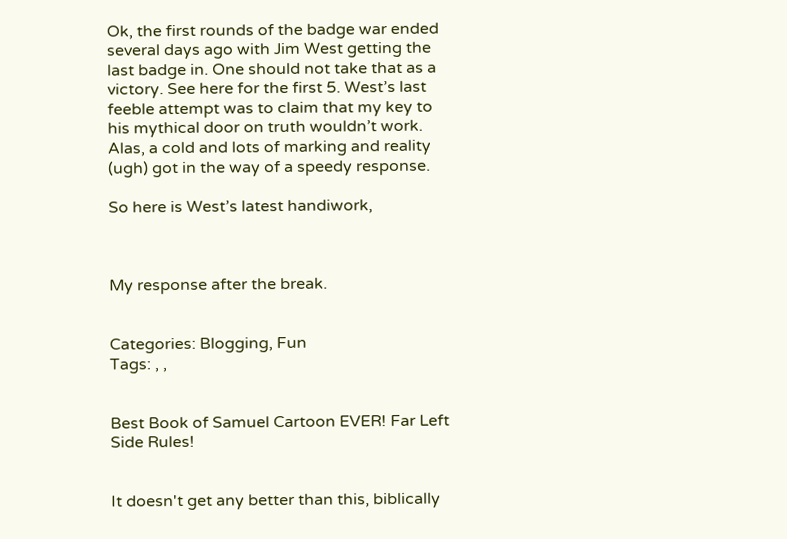Ok, the first rounds of the badge war ended several days ago with Jim West getting the last badge in. One should not take that as a victory. See here for the first 5. West’s last feeble attempt was to claim that my key to his mythical door on truth wouldn’t work. Alas, a cold and lots of marking and reality (ugh) got in the way of a speedy response.

So here is West’s latest handiwork,



My response after the break.


Categories: Blogging, Fun
Tags: , ,


Best Book of Samuel Cartoon EVER! Far Left Side Rules!


It doesn't get any better than this, biblically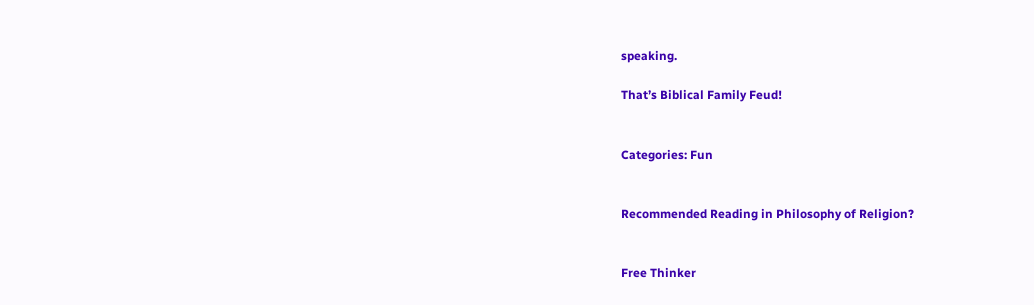speaking.

That’s Biblical Family Feud!


Categories: Fun


Recommended Reading in Philosophy of Religion?


Free Thinker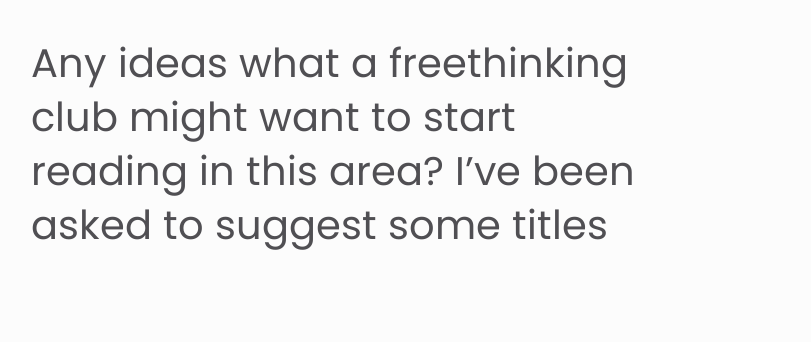Any ideas what a freethinking club might want to start reading in this area? I’ve been asked to suggest some titles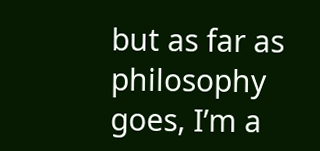but as far as philosophy goes, I’m a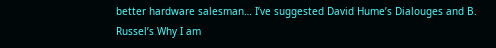better hardware salesman… I’ve suggested David Hume’s Dialouges and B. Russel’s Why I am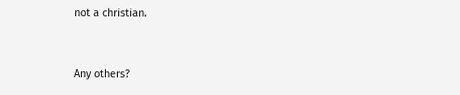not a christian.


Any others?